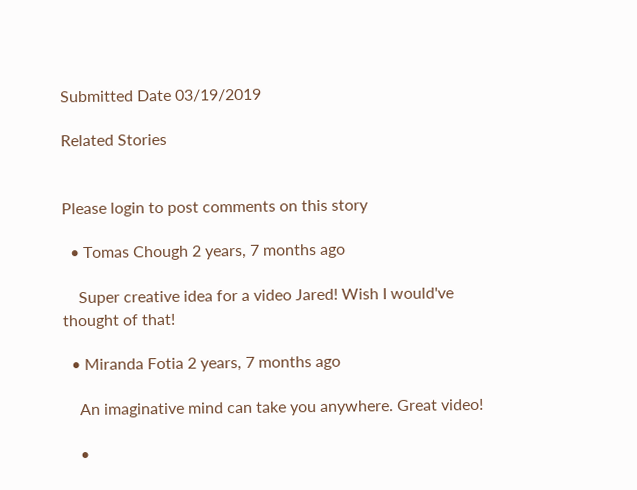Submitted Date 03/19/2019

Related Stories


Please login to post comments on this story

  • Tomas Chough 2 years, 7 months ago

    Super creative idea for a video Jared! Wish I would've thought of that!

  • Miranda Fotia 2 years, 7 months ago

    An imaginative mind can take you anywhere. Great video!

    •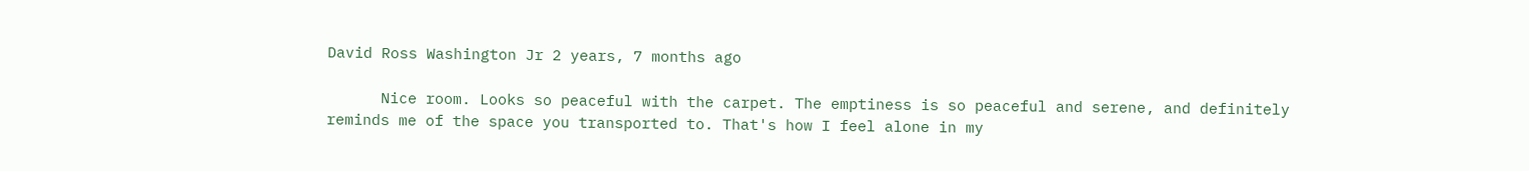David Ross Washington Jr 2 years, 7 months ago

      Nice room. Looks so peaceful with the carpet. The emptiness is so peaceful and serene, and definitely reminds me of the space you transported to. That's how I feel alone in my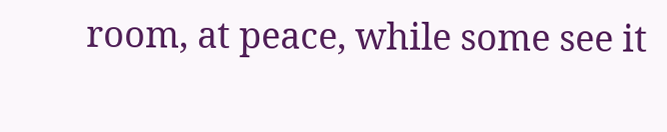room, at peace, while some see it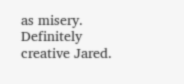as misery. Definitely creative Jared.